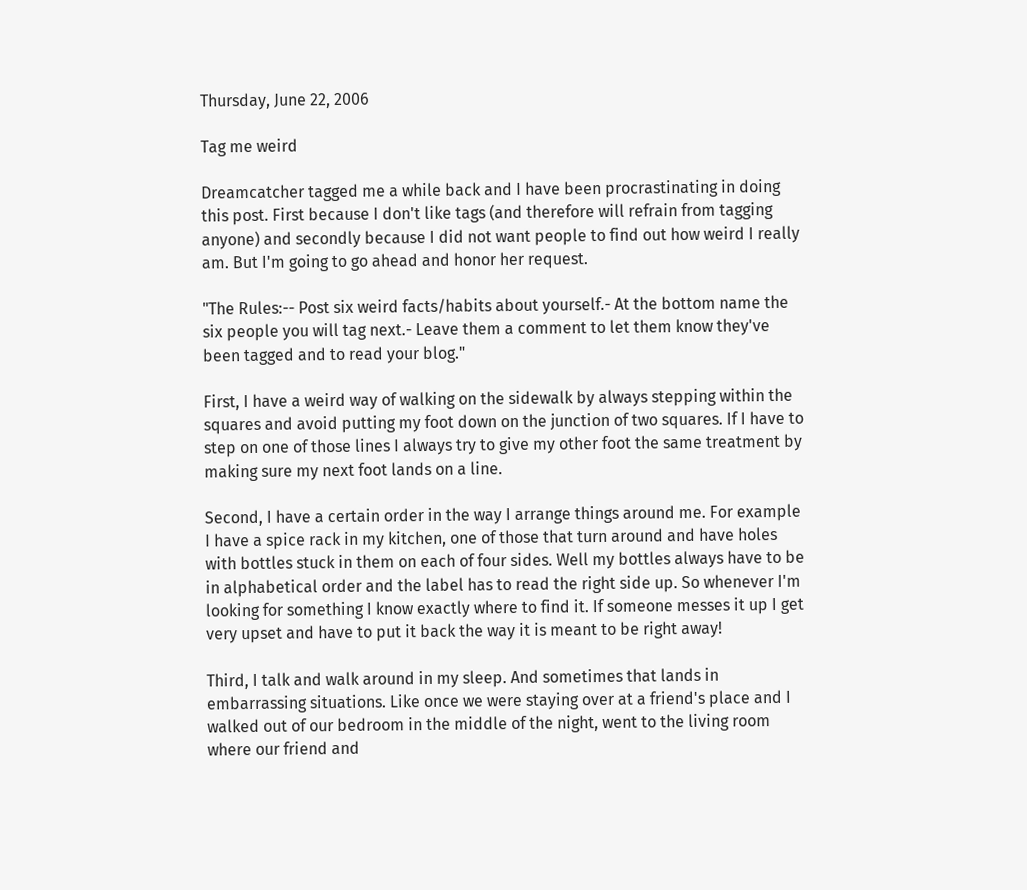Thursday, June 22, 2006

Tag me weird

Dreamcatcher tagged me a while back and I have been procrastinating in doing this post. First because I don't like tags (and therefore will refrain from tagging anyone) and secondly because I did not want people to find out how weird I really am. But I'm going to go ahead and honor her request.

"The Rules:-- Post six weird facts/habits about yourself.- At the bottom name the six people you will tag next.- Leave them a comment to let them know they've been tagged and to read your blog."

First, I have a weird way of walking on the sidewalk by always stepping within the squares and avoid putting my foot down on the junction of two squares. If I have to step on one of those lines I always try to give my other foot the same treatment by making sure my next foot lands on a line.

Second, I have a certain order in the way I arrange things around me. For example I have a spice rack in my kitchen, one of those that turn around and have holes with bottles stuck in them on each of four sides. Well my bottles always have to be in alphabetical order and the label has to read the right side up. So whenever I'm looking for something I know exactly where to find it. If someone messes it up I get very upset and have to put it back the way it is meant to be right away!

Third, I talk and walk around in my sleep. And sometimes that lands in embarrassing situations. Like once we were staying over at a friend's place and I walked out of our bedroom in the middle of the night, went to the living room where our friend and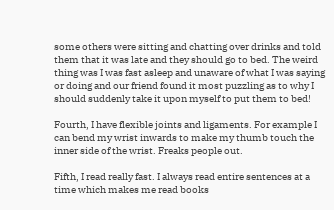some others were sitting and chatting over drinks and told them that it was late and they should go to bed. The weird thing was I was fast asleep and unaware of what I was saying or doing and our friend found it most puzzling as to why I should suddenly take it upon myself to put them to bed!

Fourth, I have flexible joints and ligaments. For example I can bend my wrist inwards to make my thumb touch the inner side of the wrist. Freaks people out.

Fifth, I read really fast. I always read entire sentences at a time which makes me read books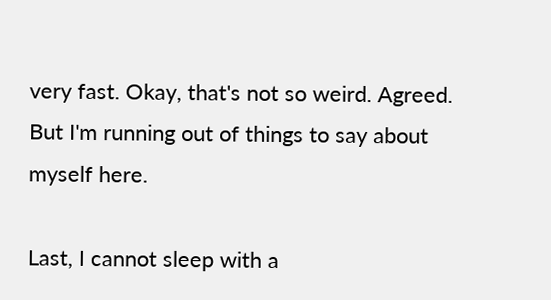very fast. Okay, that's not so weird. Agreed. But I'm running out of things to say about myself here.

Last, I cannot sleep with a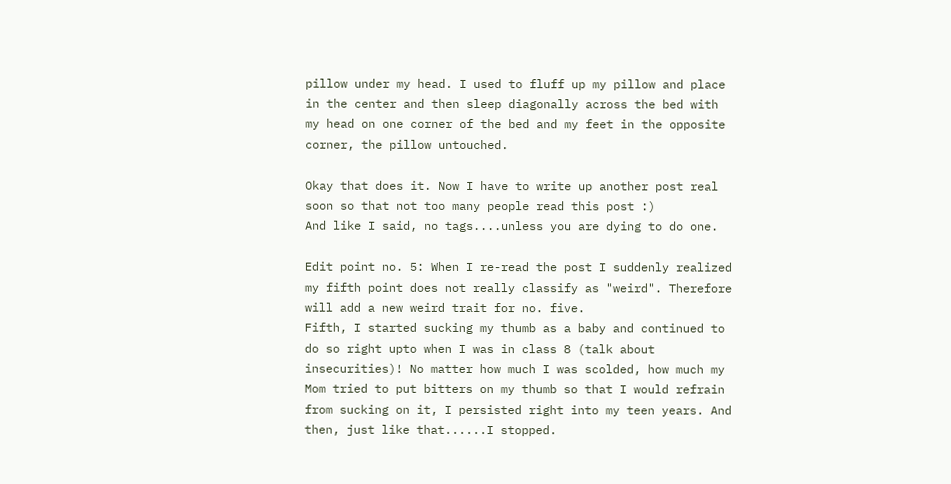pillow under my head. I used to fluff up my pillow and place in the center and then sleep diagonally across the bed with my head on one corner of the bed and my feet in the opposite corner, the pillow untouched.

Okay that does it. Now I have to write up another post real soon so that not too many people read this post :)
And like I said, no tags....unless you are dying to do one.

Edit point no. 5: When I re-read the post I suddenly realized my fifth point does not really classify as "weird". Therefore will add a new weird trait for no. five.
Fifth, I started sucking my thumb as a baby and continued to do so right upto when I was in class 8 (talk about insecurities)! No matter how much I was scolded, how much my Mom tried to put bitters on my thumb so that I would refrain from sucking on it, I persisted right into my teen years. And then, just like that......I stopped.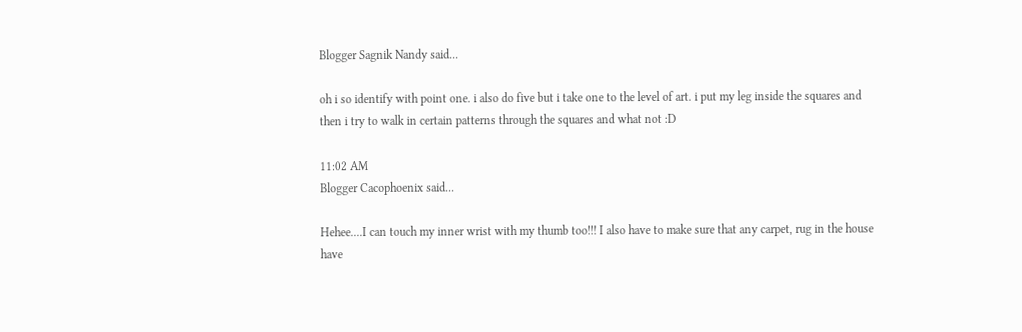Blogger Sagnik Nandy said...

oh i so identify with point one. i also do five but i take one to the level of art. i put my leg inside the squares and then i try to walk in certain patterns through the squares and what not :D

11:02 AM
Blogger Cacophoenix said...

Hehee....I can touch my inner wrist with my thumb too!!! I also have to make sure that any carpet, rug in the house have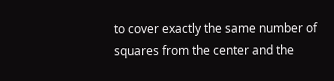to cover exactly the same number of squares from the center and the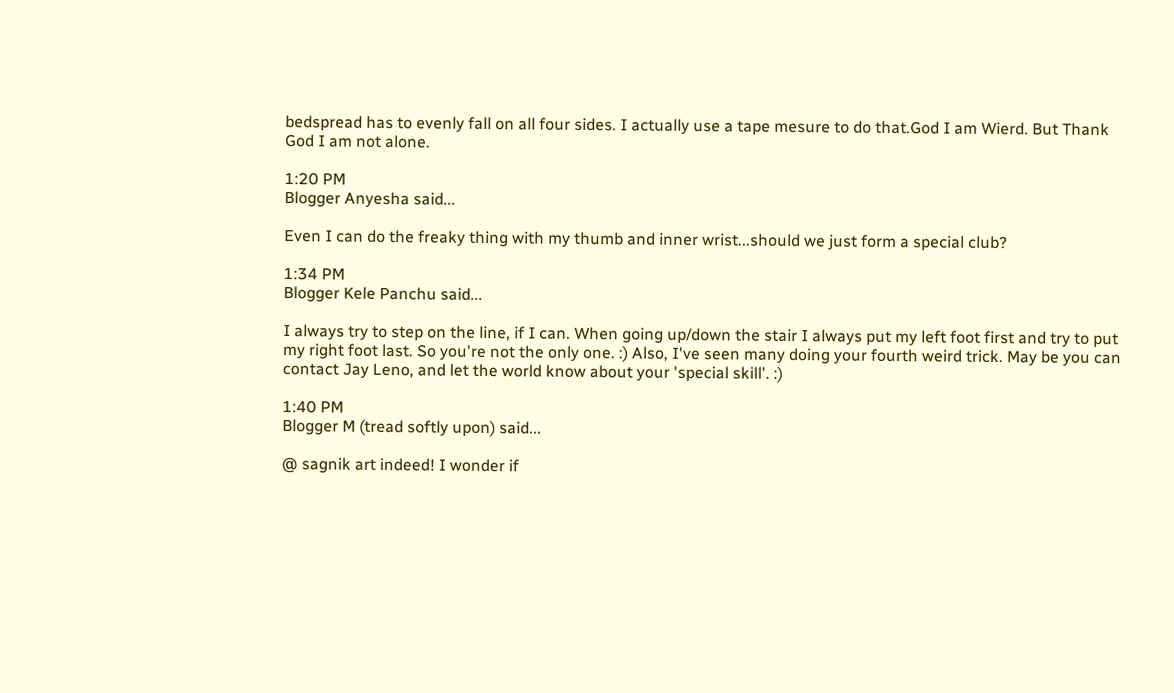bedspread has to evenly fall on all four sides. I actually use a tape mesure to do that.God I am Wierd. But Thank God I am not alone.

1:20 PM
Blogger Anyesha said...

Even I can do the freaky thing with my thumb and inner wrist...should we just form a special club?

1:34 PM
Blogger Kele Panchu said...

I always try to step on the line, if I can. When going up/down the stair I always put my left foot first and try to put my right foot last. So you're not the only one. :) Also, I've seen many doing your fourth weird trick. May be you can contact Jay Leno, and let the world know about your 'special skill'. :)

1:40 PM
Blogger M (tread softly upon) said...

@ sagnik art indeed! I wonder if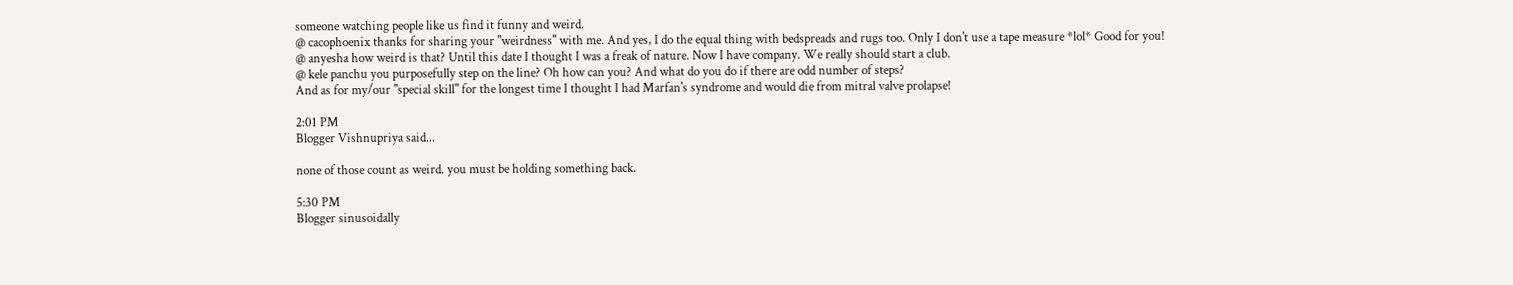someone watching people like us find it funny and weird.
@ cacophoenix thanks for sharing your "weirdness" with me. And yes, I do the equal thing with bedspreads and rugs too. Only I don't use a tape measure *lol* Good for you!
@ anyesha how weird is that? Until this date I thought I was a freak of nature. Now I have company. We really should start a club.
@ kele panchu you purposefully step on the line? Oh how can you? And what do you do if there are odd number of steps?
And as for my/our "special skill" for the longest time I thought I had Marfan's syndrome and would die from mitral valve prolapse!

2:01 PM
Blogger Vishnupriya said...

none of those count as weird. you must be holding something back.

5:30 PM
Blogger sinusoidally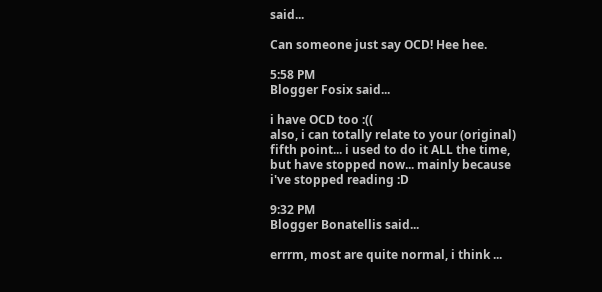said...

Can someone just say OCD! Hee hee.

5:58 PM
Blogger Fosix said...

i have OCD too :((
also, i can totally relate to your (original) fifth point... i used to do it ALL the time, but have stopped now... mainly because i've stopped reading :D

9:32 PM
Blogger Bonatellis said...

errrm, most are quite normal, i think ...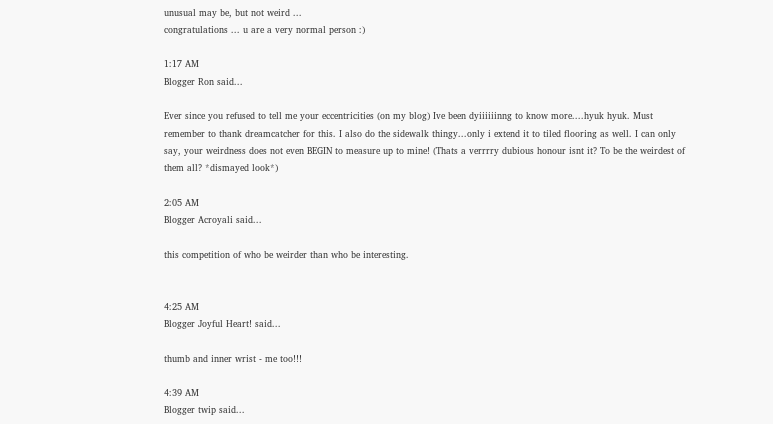unusual may be, but not weird ...
congratulations ... u are a very normal person :)

1:17 AM
Blogger Ron said...

Ever since you refused to tell me your eccentricities (on my blog) Ive been dyiiiiiinng to know more....hyuk hyuk. Must remember to thank dreamcatcher for this. I also do the sidewalk thingy...only i extend it to tiled flooring as well. I can only say, your weirdness does not even BEGIN to measure up to mine! (Thats a verrrry dubious honour isnt it? To be the weirdest of them all? *dismayed look*)

2:05 AM
Blogger Acroyali said...

this competition of who be weirder than who be interesting.


4:25 AM
Blogger Joyful Heart! said...

thumb and inner wrist - me too!!!

4:39 AM
Blogger twip said...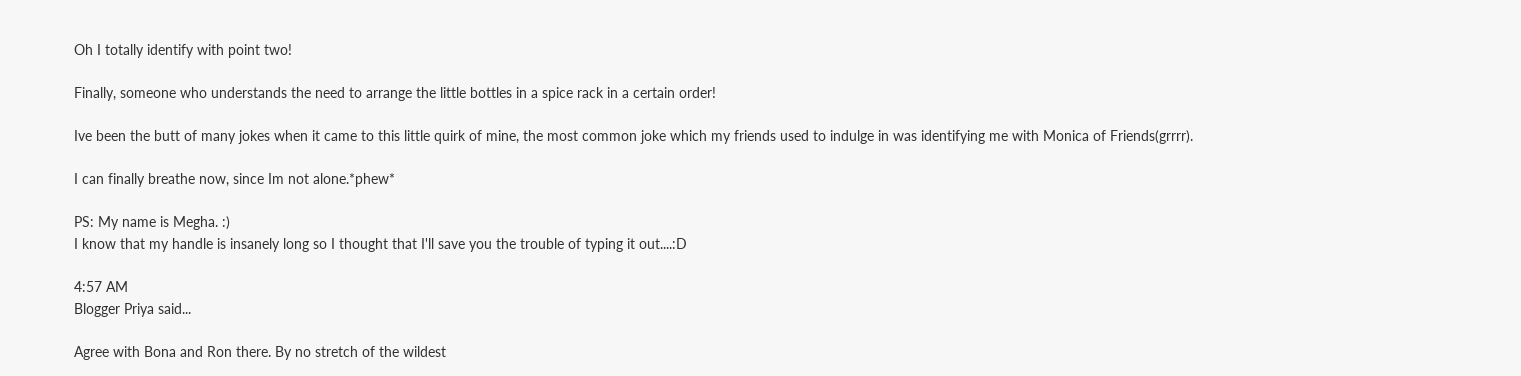Oh I totally identify with point two!

Finally, someone who understands the need to arrange the little bottles in a spice rack in a certain order!

Ive been the butt of many jokes when it came to this little quirk of mine, the most common joke which my friends used to indulge in was identifying me with Monica of Friends(grrrr).

I can finally breathe now, since Im not alone.*phew*

PS: My name is Megha. :)
I know that my handle is insanely long so I thought that I'll save you the trouble of typing it out....:D

4:57 AM
Blogger Priya said...

Agree with Bona and Ron there. By no stretch of the wildest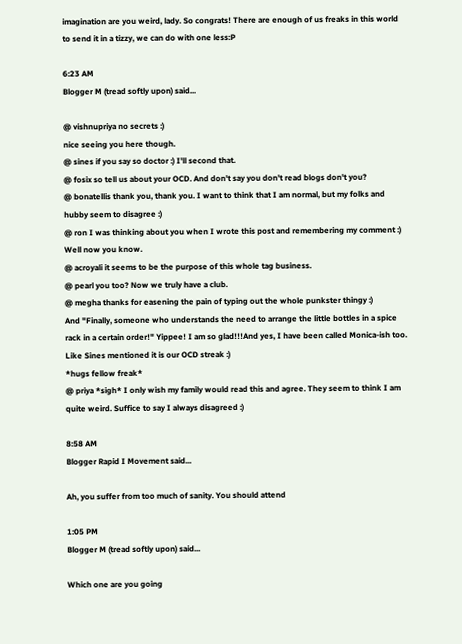imagination are you weird, lady. So congrats! There are enough of us freaks in this world to send it in a tizzy, we can do with one less:P

6:23 AM
Blogger M (tread softly upon) said...

@ vishnupriya no secrets :)
nice seeing you here though.
@ sines if you say so doctor :) I'll second that.
@ fosix so tell us about your OCD. And don't say you don't read blogs don't you?
@ bonatellis thank you, thank you. I want to think that I am normal, but my folks and hubby seem to disagree :)
@ ron I was thinking about you when I wrote this post and remembering my comment :) Well now you know.
@ acroyali it seems to be the purpose of this whole tag business.
@ pearl you too? Now we truly have a club.
@ megha thanks for easening the pain of typing out the whole punkster thingy :)
And "Finally, someone who understands the need to arrange the little bottles in a spice rack in a certain order!" Yippee! I am so glad!!!And yes, I have been called Monica-ish too. Like Sines mentioned it is our OCD streak :)
*hugs fellow freak*
@ priya *sigh* I only wish my family would read this and agree. They seem to think I am quite weird. Suffice to say I always disagreed :)

8:58 AM
Blogger Rapid I Movement said...

Ah, you suffer from too much of sanity. You should attend

1:05 PM
Blogger M (tread softly upon) said...

Which one are you going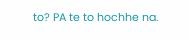to? PA te to hochhe na.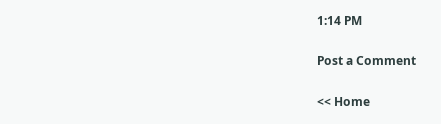1:14 PM

Post a Comment

<< Home